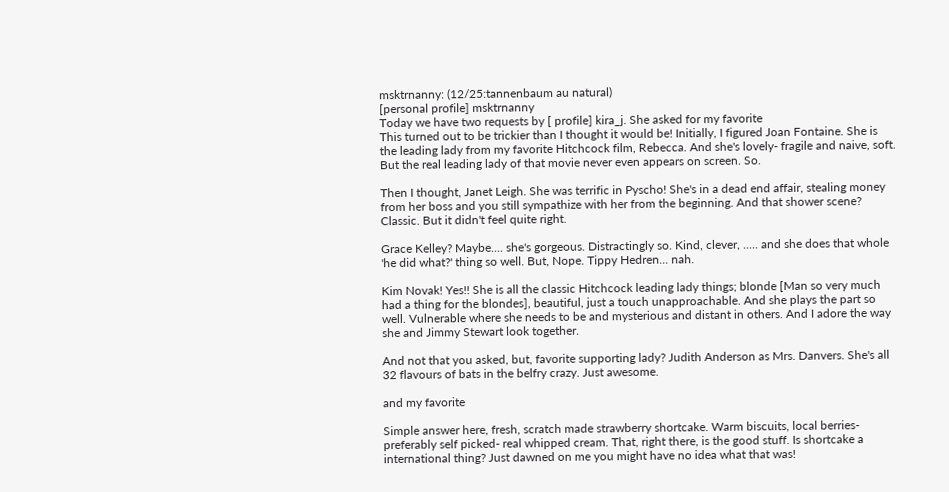msktrnanny: (12/25:tannenbaum au natural)
[personal profile] msktrnanny
Today we have two requests by [ profile] kira_j. She asked for my favorite
This turned out to be trickier than I thought it would be! Initially, I figured Joan Fontaine. She is the leading lady from my favorite Hitchcock film, Rebecca. And she's lovely- fragile and naive, soft. But the real leading lady of that movie never even appears on screen. So.

Then I thought, Janet Leigh. She was terrific in Pyscho! She's in a dead end affair, stealing money from her boss and you still sympathize with her from the beginning. And that shower scene? Classic. But it didn't feel quite right.

Grace Kelley? Maybe.... she's gorgeous. Distractingly so. Kind, clever, ..... and she does that whole 'he did what?' thing so well. But, Nope. Tippy Hedren... nah.

Kim Novak! Yes!! She is all the classic Hitchcock leading lady things; blonde [Man so very much had a thing for the blondes], beautiful, just a touch unapproachable. And she plays the part so well. Vulnerable where she needs to be and mysterious and distant in others. And I adore the way she and Jimmy Stewart look together.

And not that you asked, but, favorite supporting lady? Judith Anderson as Mrs. Danvers. She's all 32 flavours of bats in the belfry crazy. Just awesome.

and my favorite

Simple answer here, fresh, scratch made strawberry shortcake. Warm biscuits, local berries- preferably self picked- real whipped cream. That, right there, is the good stuff. Is shortcake a international thing? Just dawned on me you might have no idea what that was!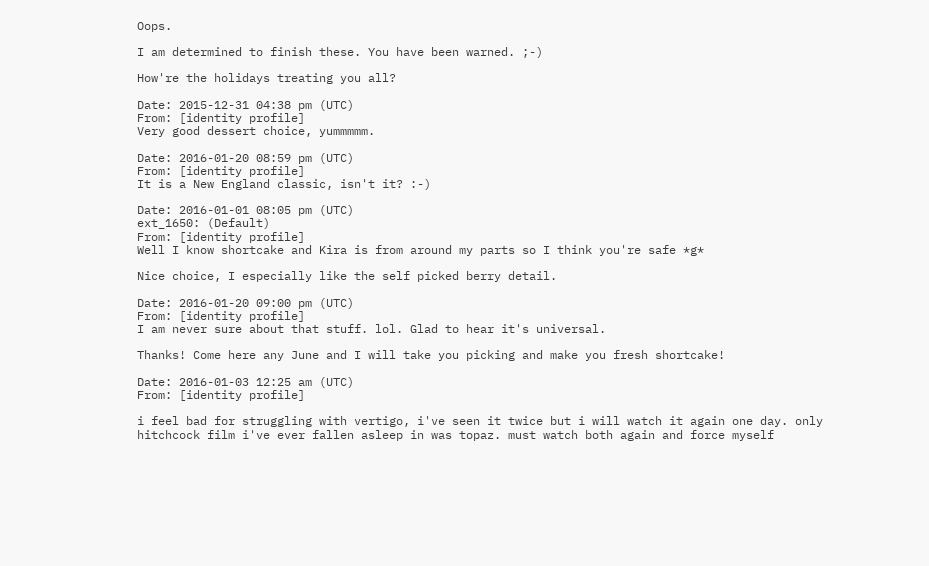Oops.

I am determined to finish these. You have been warned. ;-)

How're the holidays treating you all?

Date: 2015-12-31 04:38 pm (UTC)
From: [identity profile]
Very good dessert choice, yummmmm.

Date: 2016-01-20 08:59 pm (UTC)
From: [identity profile]
It is a New England classic, isn't it? :-)

Date: 2016-01-01 08:05 pm (UTC)
ext_1650: (Default)
From: [identity profile]
Well I know shortcake and Kira is from around my parts so I think you're safe *g*

Nice choice, I especially like the self picked berry detail.

Date: 2016-01-20 09:00 pm (UTC)
From: [identity profile]
I am never sure about that stuff. lol. Glad to hear it's universal.

Thanks! Come here any June and I will take you picking and make you fresh shortcake!

Date: 2016-01-03 12:25 am (UTC)
From: [identity profile]

i feel bad for struggling with vertigo, i've seen it twice but i will watch it again one day. only hitchcock film i've ever fallen asleep in was topaz. must watch both again and force myself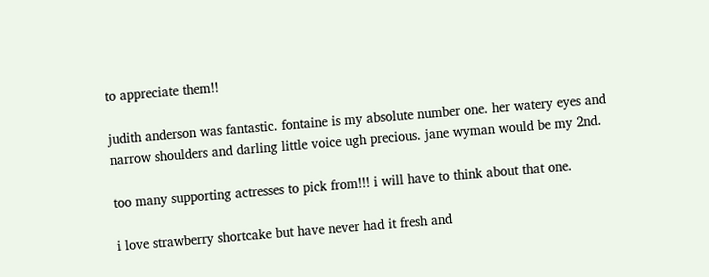to appreciate them!!

judith anderson was fantastic. fontaine is my absolute number one. her watery eyes and narrow shoulders and darling little voice ugh precious. jane wyman would be my 2nd.

too many supporting actresses to pick from!!! i will have to think about that one.

i love strawberry shortcake but have never had it fresh and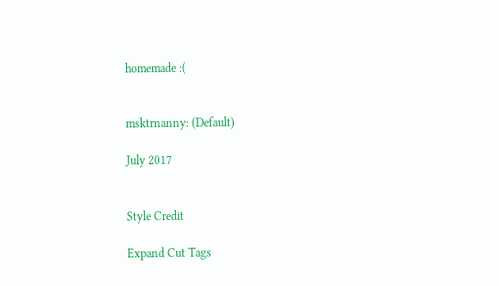homemade :(


msktrnanny: (Default)

July 2017


Style Credit

Expand Cut Tags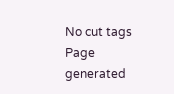No cut tags
Page generated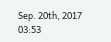Sep. 20th, 2017 03:53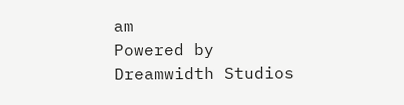am
Powered by Dreamwidth Studios